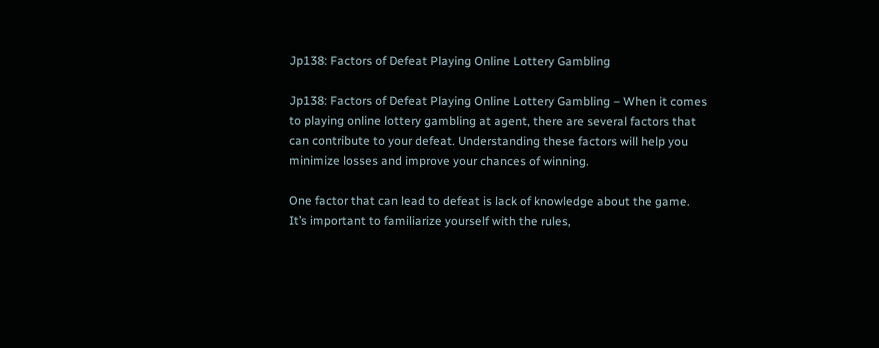Jp138: Factors of Defeat Playing Online Lottery Gambling

Jp138: Factors of Defeat Playing Online Lottery Gambling – When it comes to playing online lottery gambling at agent, there are several factors that can contribute to your defeat. Understanding these factors will help you minimize losses and improve your chances of winning.

One factor that can lead to defeat is lack of knowledge about the game. It’s important to familiarize yourself with the rules,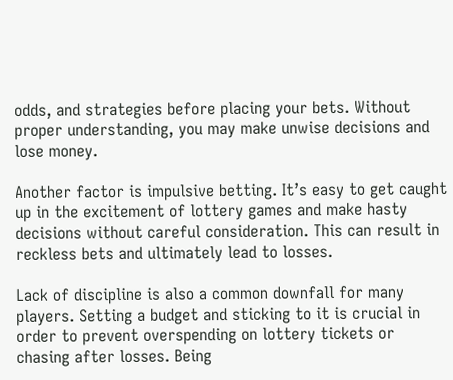odds, and strategies before placing your bets. Without proper understanding, you may make unwise decisions and lose money.

Another factor is impulsive betting. It’s easy to get caught up in the excitement of lottery games and make hasty decisions without careful consideration. This can result in reckless bets and ultimately lead to losses.

Lack of discipline is also a common downfall for many players. Setting a budget and sticking to it is crucial in order to prevent overspending on lottery tickets or chasing after losses. Being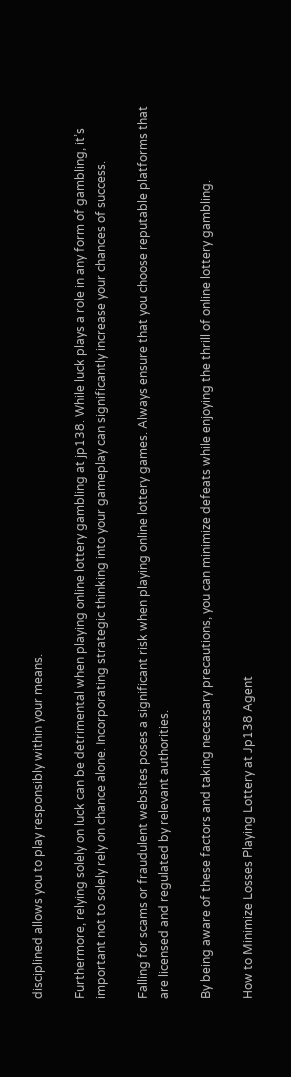disciplined allows you to play responsibly within your means.

Furthermore, relying solely on luck can be detrimental when playing online lottery gambling at jp138. While luck plays a role in any form of gambling, it’s important not to solely rely on chance alone. Incorporating strategic thinking into your gameplay can significantly increase your chances of success.

Falling for scams or fraudulent websites poses a significant risk when playing online lottery games. Always ensure that you choose reputable platforms that are licensed and regulated by relevant authorities.

By being aware of these factors and taking necessary precautions, you can minimize defeats while enjoying the thrill of online lottery gambling.

How to Minimize Losses Playing Lottery at Jp138 Agent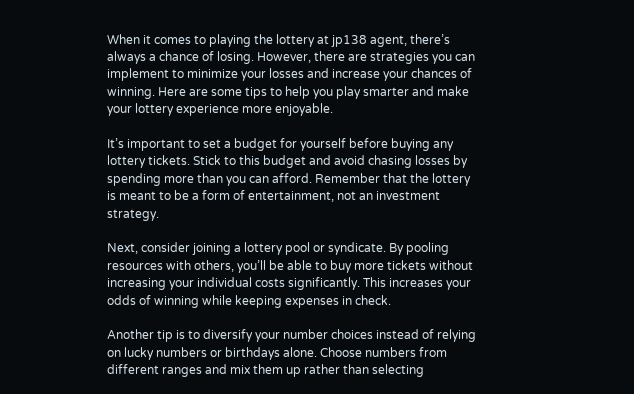When it comes to playing the lottery at jp138 agent, there’s always a chance of losing. However, there are strategies you can implement to minimize your losses and increase your chances of winning. Here are some tips to help you play smarter and make your lottery experience more enjoyable.

It’s important to set a budget for yourself before buying any lottery tickets. Stick to this budget and avoid chasing losses by spending more than you can afford. Remember that the lottery is meant to be a form of entertainment, not an investment strategy.

Next, consider joining a lottery pool or syndicate. By pooling resources with others, you’ll be able to buy more tickets without increasing your individual costs significantly. This increases your odds of winning while keeping expenses in check.

Another tip is to diversify your number choices instead of relying on lucky numbers or birthdays alone. Choose numbers from different ranges and mix them up rather than selecting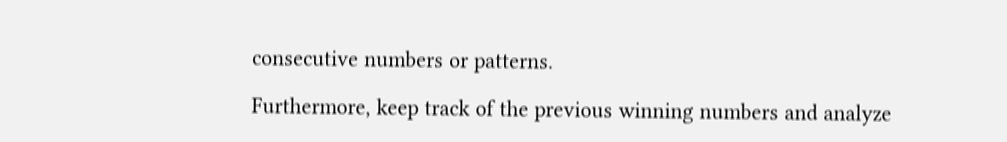consecutive numbers or patterns.

Furthermore, keep track of the previous winning numbers and analyze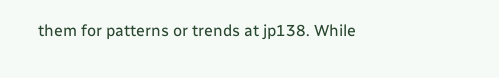them for patterns or trends at jp138. While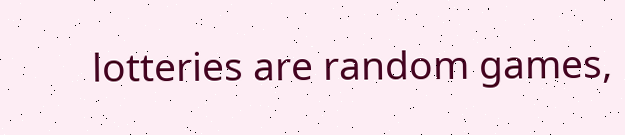lotteries are random games,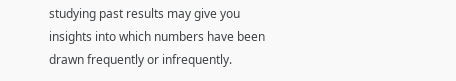studying past results may give you insights into which numbers have been drawn frequently or infrequently.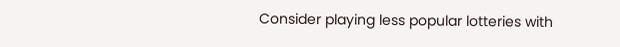Consider playing less popular lotteries with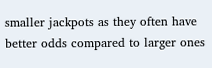smaller jackpots as they often have better odds compared to larger ones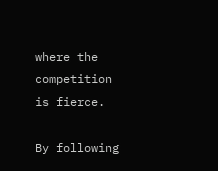where the competition is fierce.

By following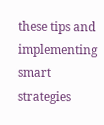these tips and implementing smart strategies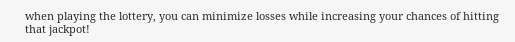when playing the lottery, you can minimize losses while increasing your chances of hitting that jackpot!